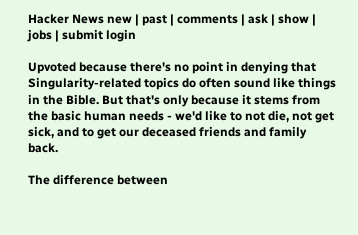Hacker News new | past | comments | ask | show | jobs | submit login

Upvoted because there's no point in denying that Singularity-related topics do often sound like things in the Bible. But that's only because it stems from the basic human needs - we'd like to not die, not get sick, and to get our deceased friends and family back.

The difference between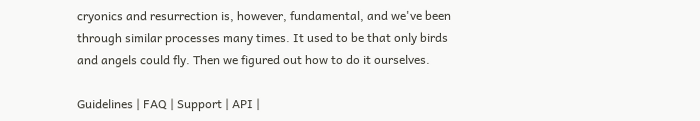cryonics and resurrection is, however, fundamental, and we've been through similar processes many times. It used to be that only birds and angels could fly. Then we figured out how to do it ourselves.

Guidelines | FAQ | Support | API |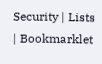Security | Lists | Bookmarklet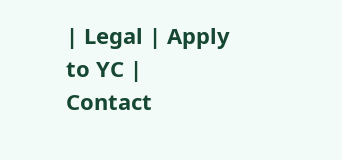| Legal | Apply to YC | Contact